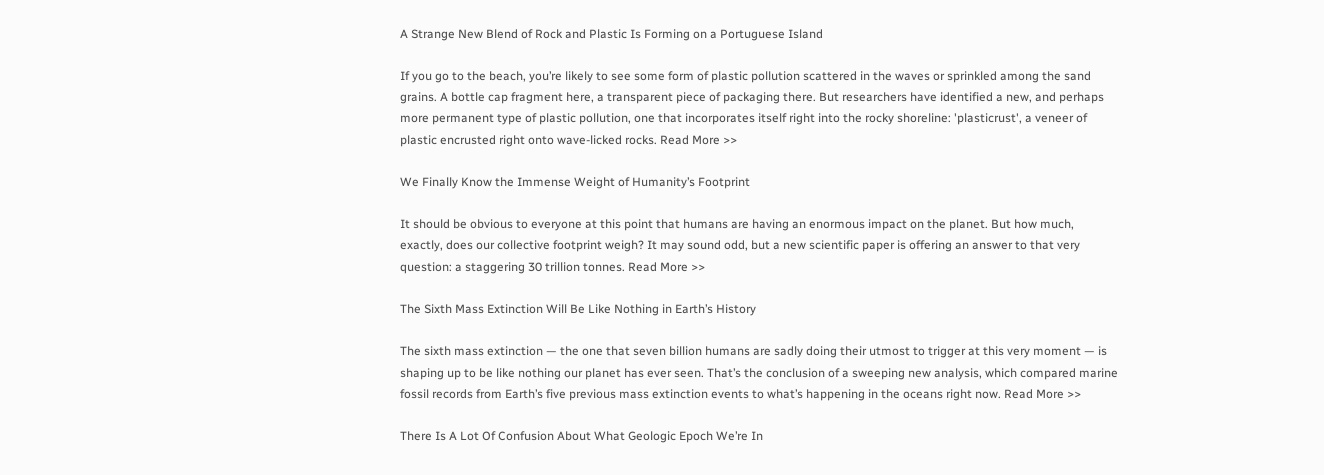A Strange New Blend of Rock and Plastic Is Forming on a Portuguese Island

If you go to the beach, you’re likely to see some form of plastic pollution scattered in the waves or sprinkled among the sand grains. A bottle cap fragment here, a transparent piece of packaging there. But researchers have identified a new, and perhaps more permanent type of plastic pollution, one that incorporates itself right into the rocky shoreline: 'plasticrust', a veneer of plastic encrusted right onto wave-licked rocks. Read More >>

We Finally Know the Immense Weight of Humanity’s Footprint

It should be obvious to everyone at this point that humans are having an enormous impact on the planet. But how much, exactly, does our collective footprint weigh? It may sound odd, but a new scientific paper is offering an answer to that very question: a staggering 30 trillion tonnes. Read More >>

The Sixth Mass Extinction Will Be Like Nothing in Earth’s History

The sixth mass extinction — the one that seven billion humans are sadly doing their utmost to trigger at this very moment — is shaping up to be like nothing our planet has ever seen. That’s the conclusion of a sweeping new analysis, which compared marine fossil records from Earth’s five previous mass extinction events to what’s happening in the oceans right now. Read More >>

There Is A Lot Of Confusion About What Geologic Epoch We’re In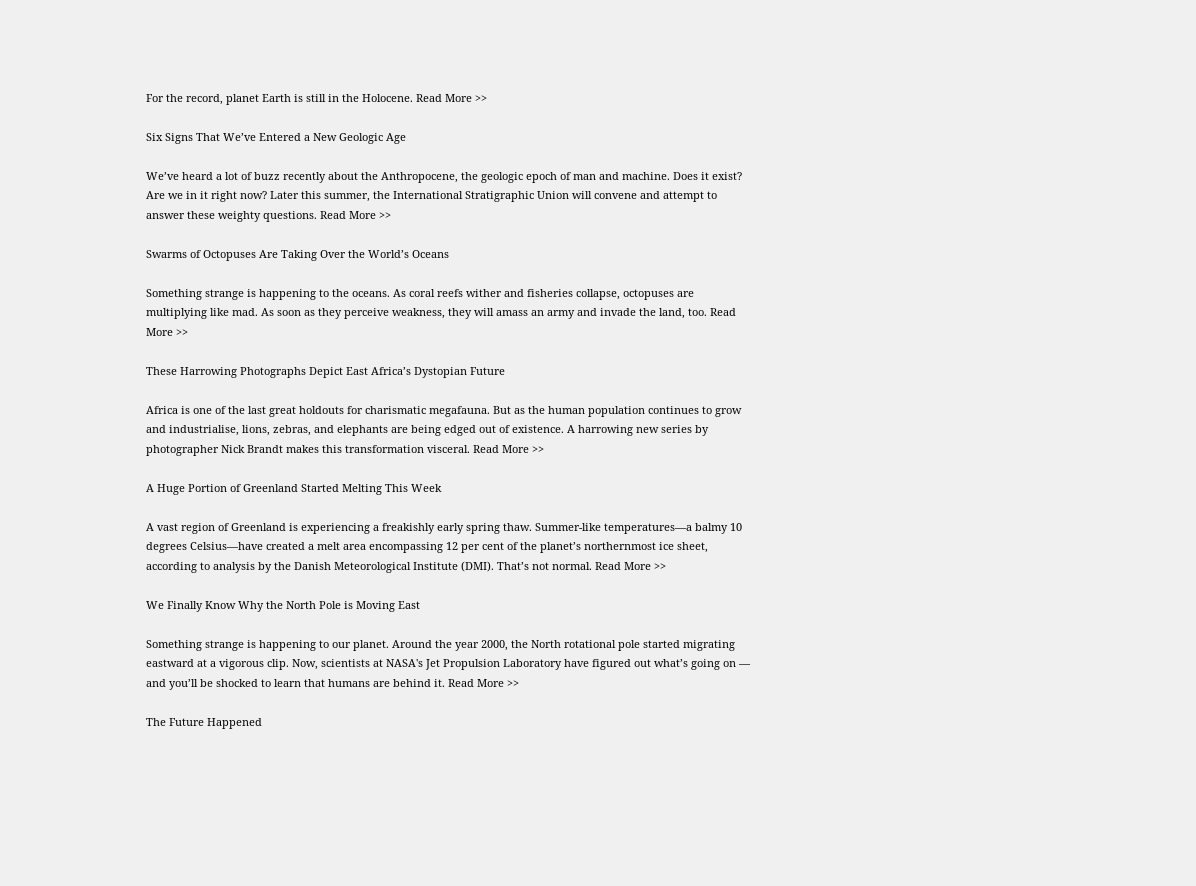For the record, planet Earth is still in the Holocene. Read More >>

Six Signs That We’ve Entered a New Geologic Age

We’ve heard a lot of buzz recently about the Anthropocene, the geologic epoch of man and machine. Does it exist? Are we in it right now? Later this summer, the International Stratigraphic Union will convene and attempt to answer these weighty questions. Read More >>

Swarms of Octopuses Are Taking Over the World’s Oceans

Something strange is happening to the oceans. As coral reefs wither and fisheries collapse, octopuses are multiplying like mad. As soon as they perceive weakness, they will amass an army and invade the land, too. Read More >>

These Harrowing Photographs Depict East Africa’s Dystopian Future

Africa is one of the last great holdouts for charismatic megafauna. But as the human population continues to grow and industrialise, lions, zebras, and elephants are being edged out of existence. A harrowing new series by photographer Nick Brandt makes this transformation visceral. Read More >>

A Huge Portion of Greenland Started Melting This Week

A vast region of Greenland is experiencing a freakishly early spring thaw. Summer-like temperatures—a balmy 10 degrees Celsius—have created a melt area encompassing 12 per cent of the planet’s northernmost ice sheet, according to analysis by the Danish Meteorological Institute (DMI). That’s not normal. Read More >>

We Finally Know Why the North Pole is Moving East

Something strange is happening to our planet. Around the year 2000, the North rotational pole started migrating eastward at a vigorous clip. Now, scientists at NASA's Jet Propulsion Laboratory have figured out what’s going on — and you’ll be shocked to learn that humans are behind it. Read More >>

The Future Happened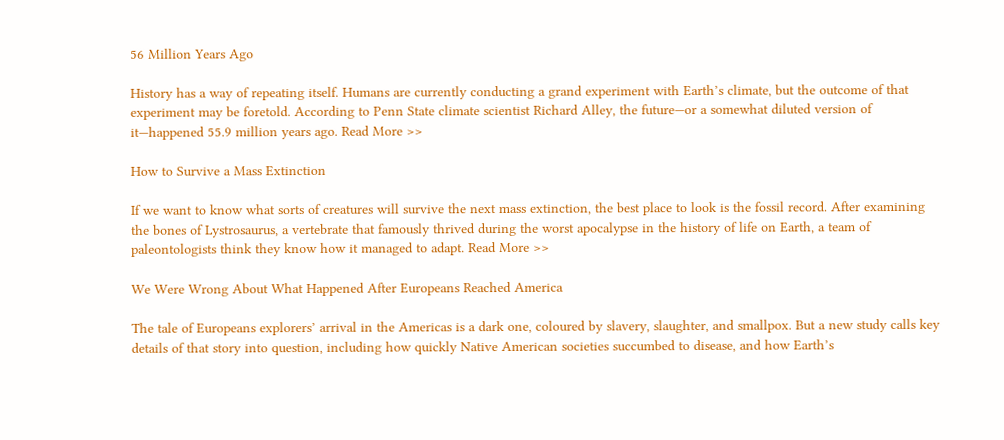56 Million Years Ago

History has a way of repeating itself. Humans are currently conducting a grand experiment with Earth’s climate, but the outcome of that experiment may be foretold. According to Penn State climate scientist Richard Alley, the future—or a somewhat diluted version of it—happened 55.9 million years ago. Read More >>

How to Survive a Mass Extinction

If we want to know what sorts of creatures will survive the next mass extinction, the best place to look is the fossil record. After examining the bones of Lystrosaurus, a vertebrate that famously thrived during the worst apocalypse in the history of life on Earth, a team of paleontologists think they know how it managed to adapt. Read More >>

We Were Wrong About What Happened After Europeans Reached America

The tale of Europeans explorers’ arrival in the Americas is a dark one, coloured by slavery, slaughter, and smallpox. But a new study calls key details of that story into question, including how quickly Native American societies succumbed to disease, and how Earth’s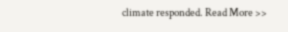climate responded. Read More >>